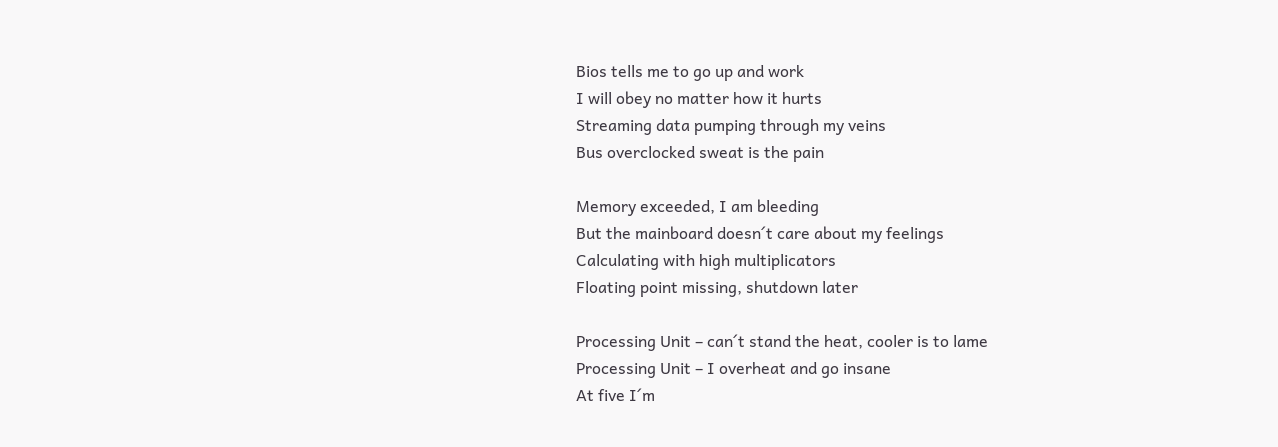Bios tells me to go up and work
I will obey no matter how it hurts
Streaming data pumping through my veins
Bus overclocked sweat is the pain

Memory exceeded, I am bleeding
But the mainboard doesn´t care about my feelings
Calculating with high multiplicators
Floating point missing, shutdown later

Processing Unit – can´t stand the heat, cooler is to lame
Processing Unit – I overheat and go insane
At five I´m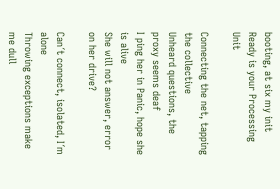booting, at six my init
Ready is your Processing Unit

Connecting the net, tapping the collective
Unheard questions, the proxy seems deaf
I ping her in Panic, hope she is alive
She will not answer, error on her drive?

Can´t connect, isolated, I´m alone
Throwing exceptions make me dull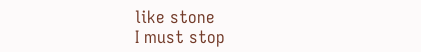like stone
I must stop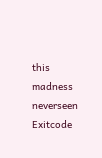this madness neverseen
Exitcode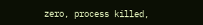zero, process killed,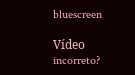bluescreen

Vídeo incorreto?